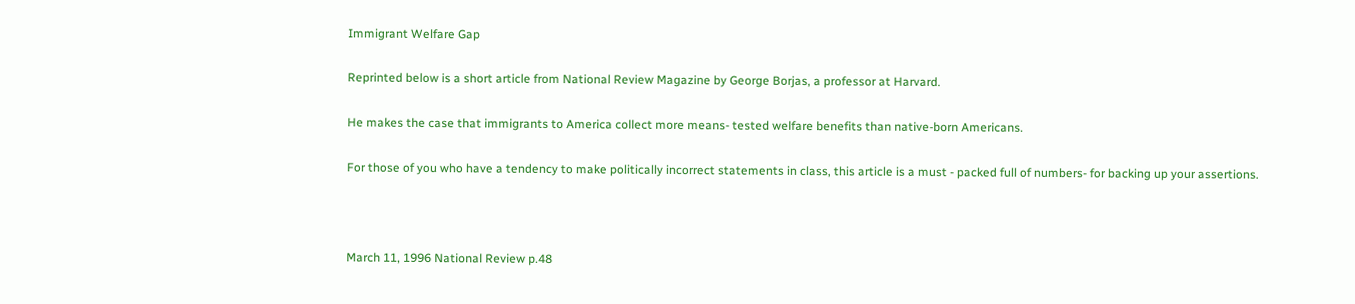Immigrant Welfare Gap

Reprinted below is a short article from National Review Magazine by George Borjas, a professor at Harvard.

He makes the case that immigrants to America collect more means- tested welfare benefits than native-born Americans.

For those of you who have a tendency to make politically incorrect statements in class, this article is a must - packed full of numbers- for backing up your assertions.



March 11, 1996 National Review p.48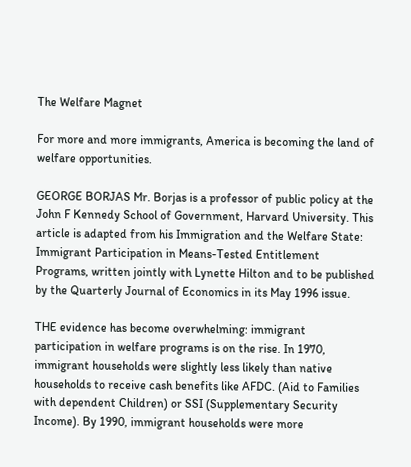The Welfare Magnet

For more and more immigrants, America is becoming the land of welfare opportunities.

GEORGE BORJAS Mr. Borjas is a professor of public policy at the John F Kennedy School of Government, Harvard University. This article is adapted from his Immigration and the Welfare State: Immigrant Participation in Means-Tested Entitlement Programs, written jointly with Lynette Hilton and to be published by the Quarterly Journal of Economics in its May 1996 issue.

THE evidence has become overwhelming: immigrant participation in welfare programs is on the rise. In 1970, immigrant households were slightly less likely than native households to receive cash benefits like AFDC. (Aid to Families with dependent Children) or SSI (Supplementary Security Income). By 1990, immigrant households were more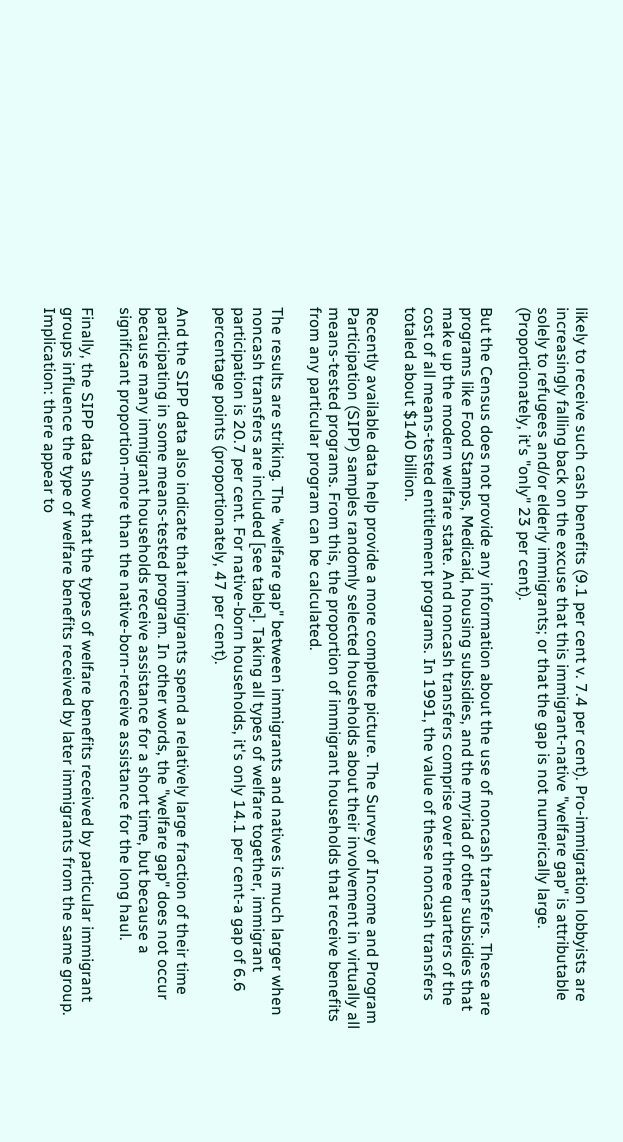likely to receive such cash benefits (9.1 per cent v. 7.4 per cent). Pro-immigration lobbyists are increasingly falling back on the excuse that this immigrant-native "welfare gap" is attributable solely to refugees and/or elderly immigrants; or that the gap is not numerically large. (Proportionately, it's "only" 23 per cent).

But the Census does not provide any information about the use of noncash transfers. These are programs like Food Stamps, Medicaid, housing subsidies, and the myriad of other subsidies that make up the modern welfare state. And noncash transfers comprise over three quarters of the cost of all means-tested entitlement programs. In 1991, the value of these noncash transfers totaled about $140 billion.

Recently available data help provide a more complete picture. The Survey of Income and Program Participation (SIPP) samples randomly selected households about their involvement in virtually all means-tested programs. From this, the proportion of immigrant households that receive benefits from any particular program can be calculated.

The results are striking. The "welfare gap" between immigrants and natives is much larger when noncash transfers are included [see table]. Taking all types of welfare together, immigrant participation is 20.7 per cent. For native-born households, it's only 14.1 per cent-a gap of 6.6 percentage points (proportionately, 47 per cent).

And the SIPP data also indicate that immigrants spend a relatively large fraction of their time participating in some means-tested program. In other words, the "welfare gap" does not occur because many immigrant households receive assistance for a short time, but because a significant proportion-more than the native-born-receive assistance for the long haul.

Finally, the SIPP data show that the types of welfare benefits received by particular immigrant groups influence the type of welfare benefits received by later immigrants from the same group. Implication: there appear to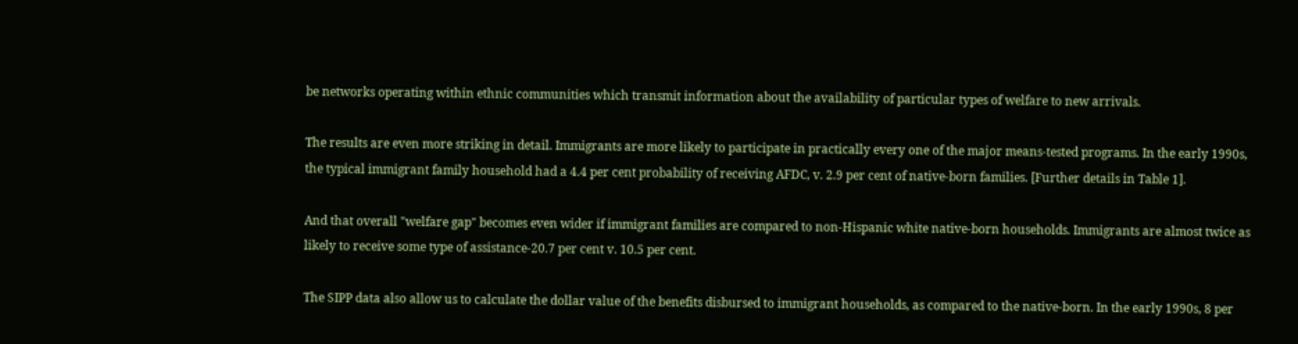be networks operating within ethnic communities which transmit information about the availability of particular types of welfare to new arrivals.

The results are even more striking in detail. Immigrants are more likely to participate in practically every one of the major means-tested programs. In the early 1990s, the typical immigrant family household had a 4.4 per cent probability of receiving AFDC, v. 2.9 per cent of native-born families. [Further details in Table 1].

And that overall "welfare gap" becomes even wider if immigrant families are compared to non-Hispanic white native-born households. Immigrants are almost twice as likely to receive some type of assistance-20.7 per cent v. 10.5 per cent.

The SIPP data also allow us to calculate the dollar value of the benefits disbursed to immigrant households, as compared to the native-born. In the early 1990s, 8 per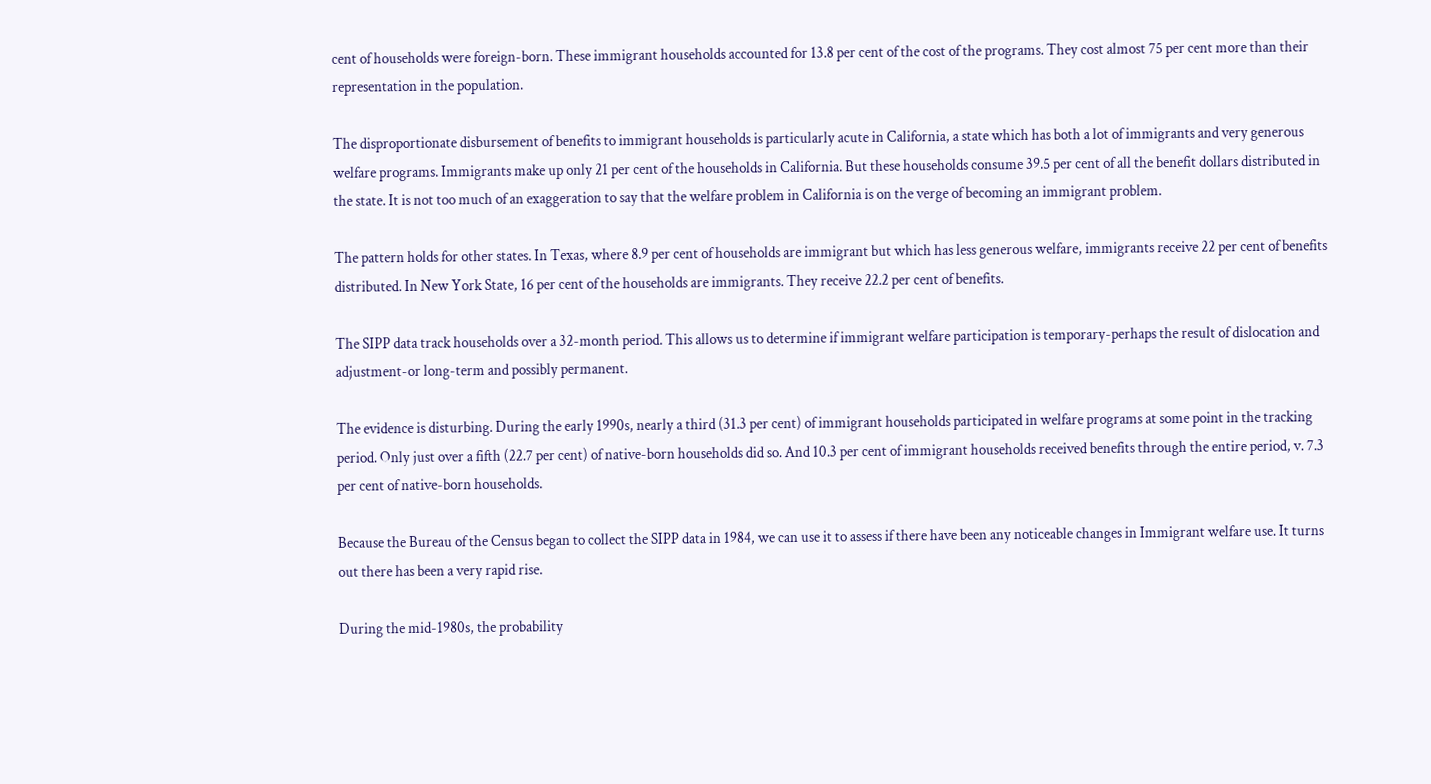cent of households were foreign-born. These immigrant households accounted for 13.8 per cent of the cost of the programs. They cost almost 75 per cent more than their representation in the population.

The disproportionate disbursement of benefits to immigrant households is particularly acute in California, a state which has both a lot of immigrants and very generous welfare programs. Immigrants make up only 21 per cent of the households in California. But these households consume 39.5 per cent of all the benefit dollars distributed in the state. It is not too much of an exaggeration to say that the welfare problem in California is on the verge of becoming an immigrant problem.

The pattern holds for other states. In Texas, where 8.9 per cent of households are immigrant but which has less generous welfare, immigrants receive 22 per cent of benefits distributed. In New York State, 16 per cent of the households are immigrants. They receive 22.2 per cent of benefits.

The SIPP data track households over a 32-month period. This allows us to determine if immigrant welfare participation is temporary-perhaps the result of dislocation and adjustment-or long-term and possibly permanent.

The evidence is disturbing. During the early 1990s, nearly a third (31.3 per cent) of immigrant households participated in welfare programs at some point in the tracking period. Only just over a fifth (22.7 per cent) of native-born households did so. And 10.3 per cent of immigrant households received benefits through the entire period, v. 7.3 per cent of native-born households.

Because the Bureau of the Census began to collect the SIPP data in 1984, we can use it to assess if there have been any noticeable changes in Immigrant welfare use. It turns out there has been a very rapid rise.

During the mid-1980s, the probability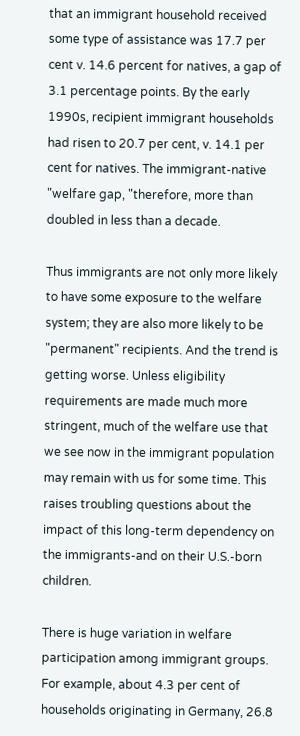that an immigrant household received some type of assistance was 17.7 per cent v. 14.6 percent for natives, a gap of 3.1 percentage points. By the early 1990s, recipient immigrant households had risen to 20.7 per cent, v. 14.1 per cent for natives. The immigrant-native "welfare gap, "therefore, more than doubled in less than a decade.

Thus immigrants are not only more likely to have some exposure to the welfare system; they are also more likely to be "permanent" recipients. And the trend is getting worse. Unless eligibility requirements are made much more stringent, much of the welfare use that we see now in the immigrant population may remain with us for some time. This raises troubling questions about the impact of this long-term dependency on the immigrants-and on their U.S.-born children.

There is huge variation in welfare participation among immigrant groups. For example, about 4.3 per cent of households originating in Germany, 26.8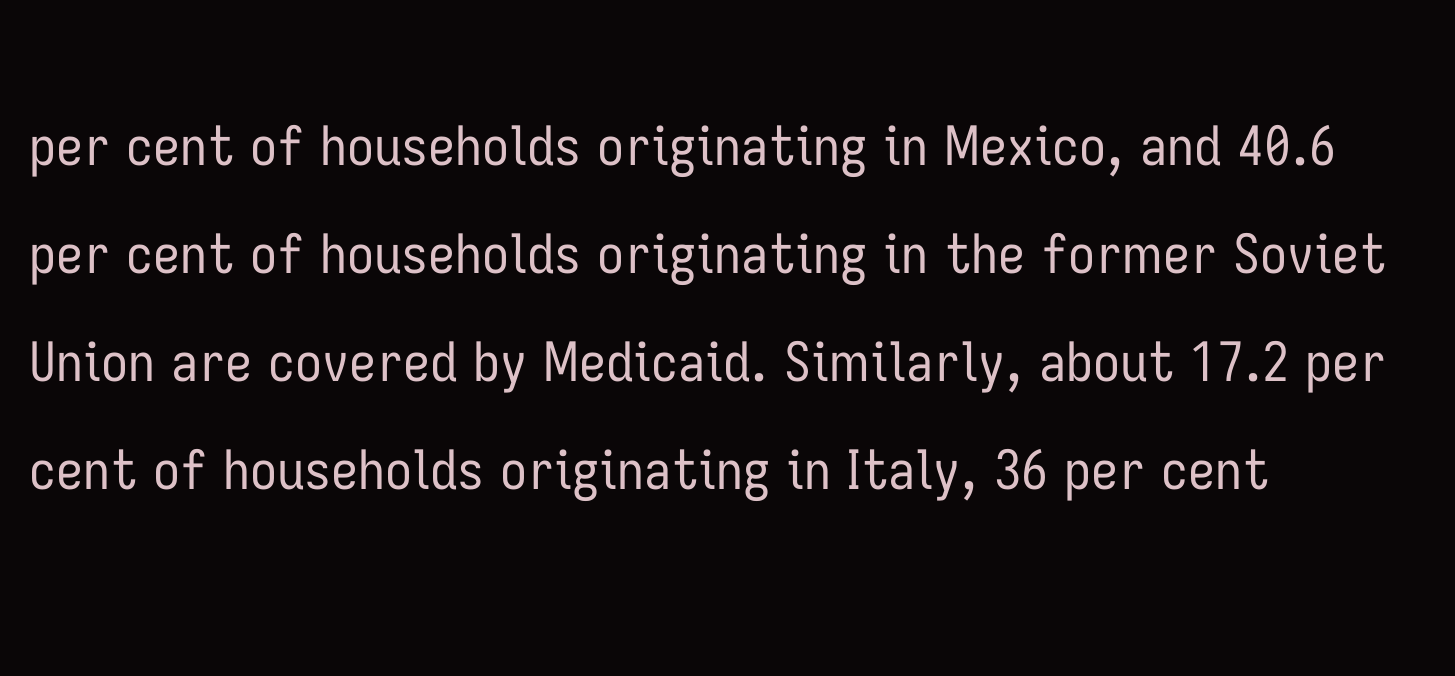per cent of households originating in Mexico, and 40.6 per cent of households originating in the former Soviet Union are covered by Medicaid. Similarly, about 17.2 per cent of households originating in Italy, 36 per cent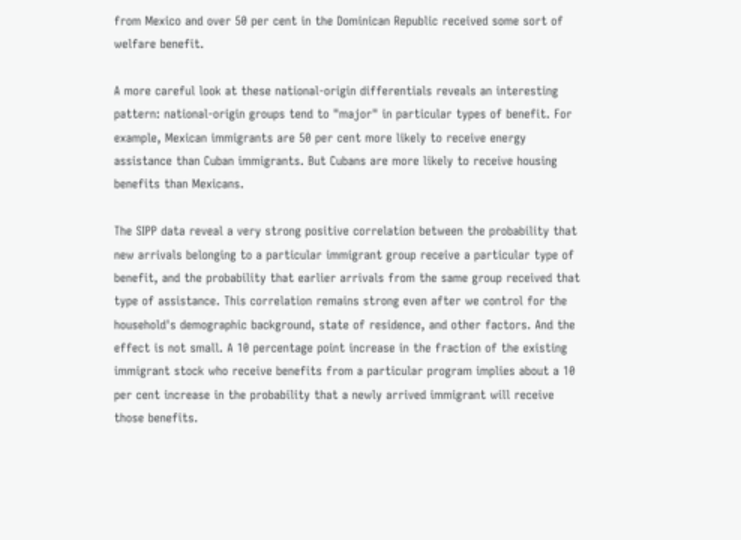from Mexico and over 50 per cent in the Dominican Republic received some sort of welfare benefit.

A more careful look at these national-origin differentials reveals an interesting pattern: national-origin groups tend to "major" in particular types of benefit. For example, Mexican immigrants are 50 per cent more likely to receive energy assistance than Cuban immigrants. But Cubans are more likely to receive housing benefits than Mexicans.

The SIPP data reveal a very strong positive correlation between the probability that new arrivals belonging to a particular immigrant group receive a particular type of benefit, and the probability that earlier arrivals from the same group received that type of assistance. This correlation remains strong even after we control for the household's demographic background, state of residence, and other factors. And the effect is not small. A 10 percentage point increase in the fraction of the existing immigrant stock who receive benefits from a particular program implies about a 10 per cent increase in the probability that a newly arrived immigrant will receive those benefits.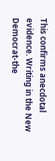This confirms anecdotal evidence. Writing in the New Democrat-the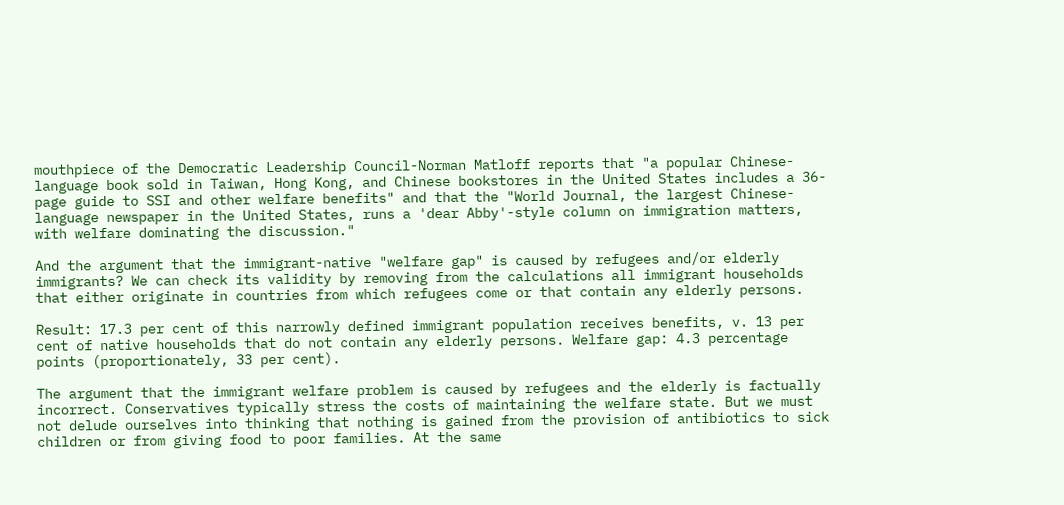mouthpiece of the Democratic Leadership Council-Norman Matloff reports that "a popular Chinese-language book sold in Taiwan, Hong Kong, and Chinese bookstores in the United States includes a 36-page guide to SSI and other welfare benefits" and that the "World Journal, the largest Chinese-language newspaper in the United States, runs a 'dear Abby'-style column on immigration matters, with welfare dominating the discussion."

And the argument that the immigrant-native "welfare gap" is caused by refugees and/or elderly immigrants? We can check its validity by removing from the calculations all immigrant households that either originate in countries from which refugees come or that contain any elderly persons.

Result: 17.3 per cent of this narrowly defined immigrant population receives benefits, v. 13 per cent of native households that do not contain any elderly persons. Welfare gap: 4.3 percentage points (proportionately, 33 per cent).

The argument that the immigrant welfare problem is caused by refugees and the elderly is factually incorrect. Conservatives typically stress the costs of maintaining the welfare state. But we must not delude ourselves into thinking that nothing is gained from the provision of antibiotics to sick children or from giving food to poor families. At the same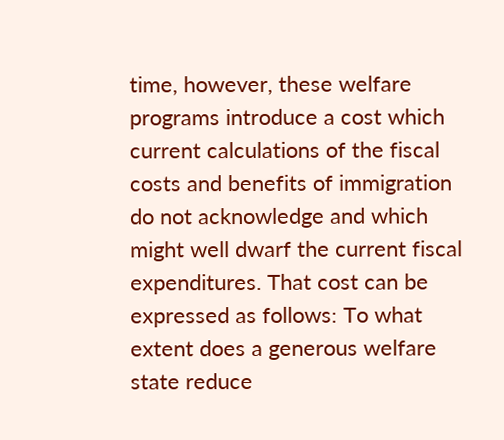time, however, these welfare programs introduce a cost which current calculations of the fiscal costs and benefits of immigration do not acknowledge and which might well dwarf the current fiscal expenditures. That cost can be expressed as follows: To what extent does a generous welfare state reduce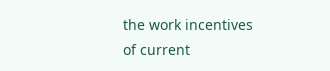the work incentives of current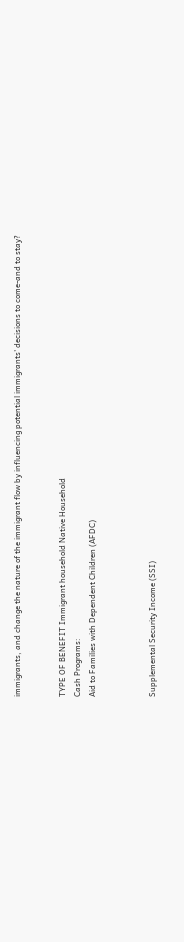immigrants, and change the nature of the immigrant flow by influencing potential immigrants' decisions to come-and to stay?


TYPE OF BENEFIT Immigrant household Native Household
Cash Programs:
Aid to Families with Dependent Children (AFDC)



Supplemental Security Income (SSI)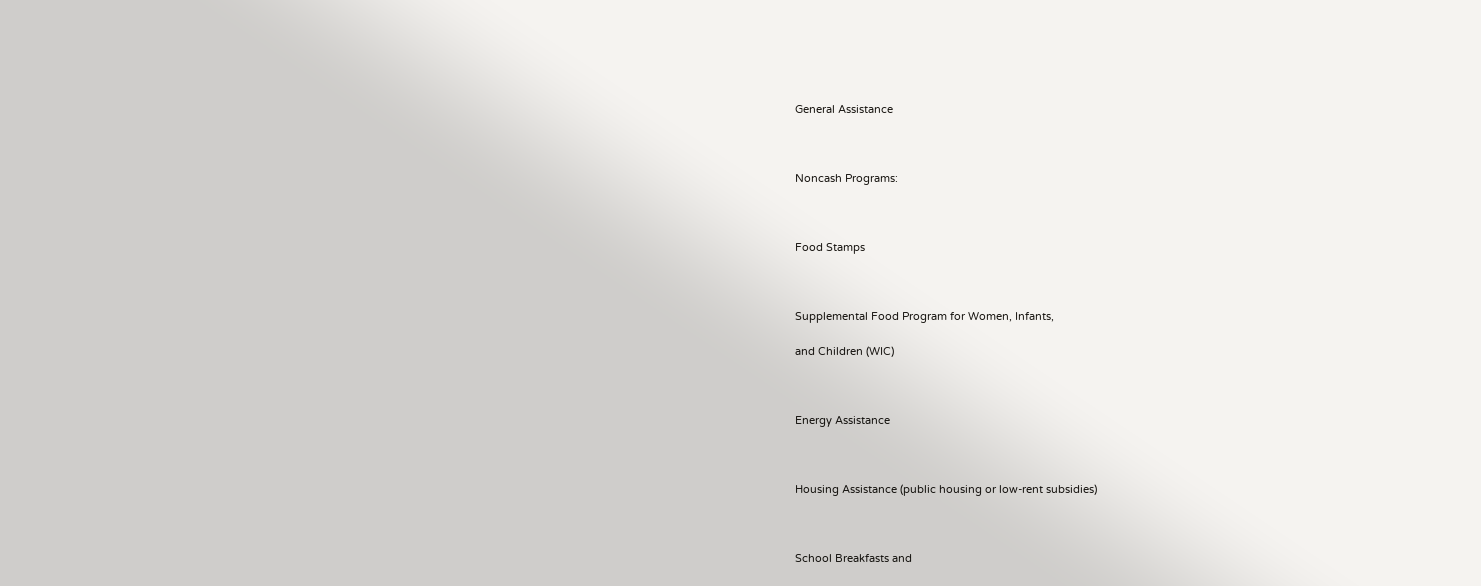General Assistance



Noncash Programs:



Food Stamps



Supplemental Food Program for Women, Infants,

and Children (WIC)



Energy Assistance



Housing Assistance (public housing or low-rent subsidies)



School Breakfasts and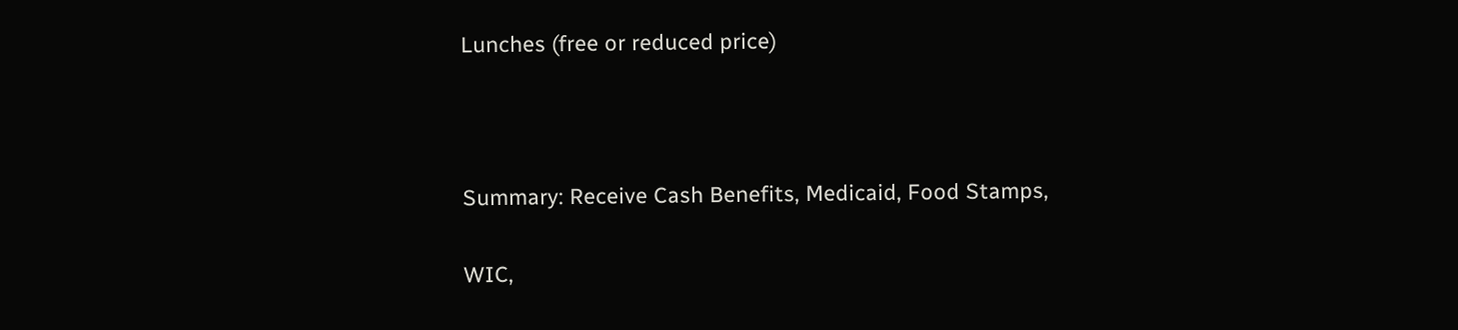Lunches (free or reduced price)



Summary: Receive Cash Benefits, Medicaid, Food Stamps,

WIC,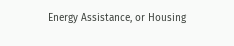Energy Assistance, or Housing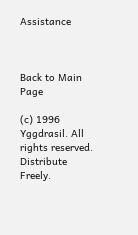Assistance



Back to Main Page

(c) 1996 Yggdrasil. All rights reserved. Distribute Freely.